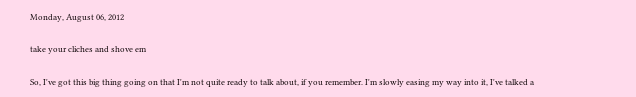Monday, August 06, 2012

take your cliches and shove em

So, I've got this big thing going on that I'm not quite ready to talk about, if you remember. I'm slowly easing my way into it, I've talked a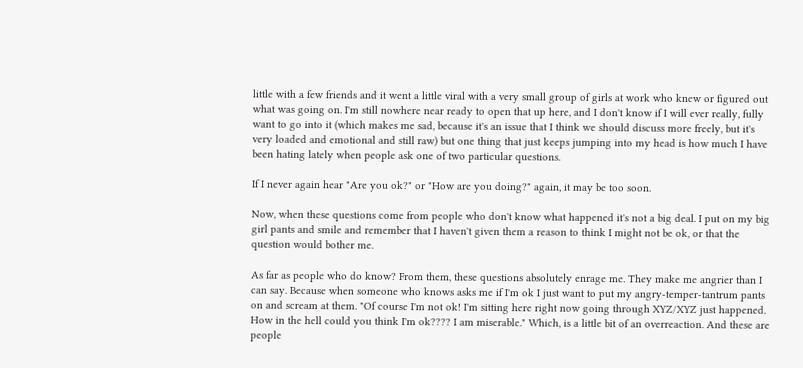little with a few friends and it went a little viral with a very small group of girls at work who knew or figured out what was going on. I'm still nowhere near ready to open that up here, and I don't know if I will ever really, fully want to go into it (which makes me sad, because it's an issue that I think we should discuss more freely, but it's very loaded and emotional and still raw) but one thing that just keeps jumping into my head is how much I have been hating lately when people ask one of two particular questions.

If I never again hear "Are you ok?" or "How are you doing?" again, it may be too soon.

Now, when these questions come from people who don't know what happened it's not a big deal. I put on my big girl pants and smile and remember that I haven't given them a reason to think I might not be ok, or that the question would bother me.

As far as people who do know? From them, these questions absolutely enrage me. They make me angrier than I can say. Because when someone who knows asks me if I'm ok I just want to put my angry-temper-tantrum pants on and scream at them. "Of course I'm not ok! I'm sitting here right now going through XYZ/XYZ just happened. How in the hell could you think I'm ok???? I am miserable." Which, is a little bit of an overreaction. And these are people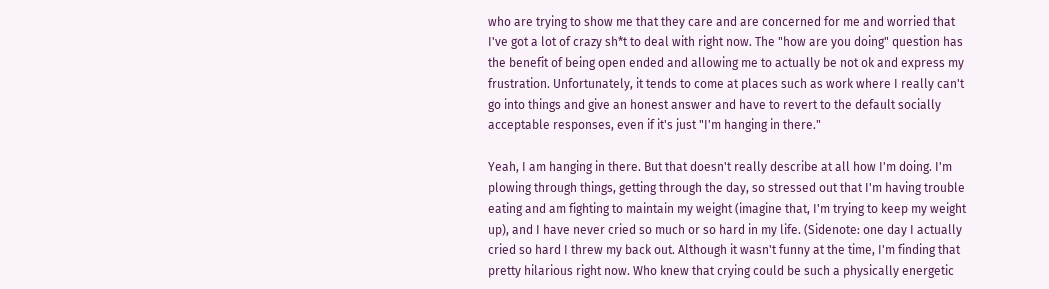who are trying to show me that they care and are concerned for me and worried that I've got a lot of crazy sh*t to deal with right now. The "how are you doing" question has the benefit of being open ended and allowing me to actually be not ok and express my frustration. Unfortunately, it tends to come at places such as work where I really can't go into things and give an honest answer and have to revert to the default socially acceptable responses, even if it's just "I'm hanging in there."

Yeah, I am hanging in there. But that doesn't really describe at all how I'm doing. I'm plowing through things, getting through the day, so stressed out that I'm having trouble eating and am fighting to maintain my weight (imagine that, I'm trying to keep my weight up), and I have never cried so much or so hard in my life. (Sidenote: one day I actually cried so hard I threw my back out. Although it wasn't funny at the time, I'm finding that pretty hilarious right now. Who knew that crying could be such a physically energetic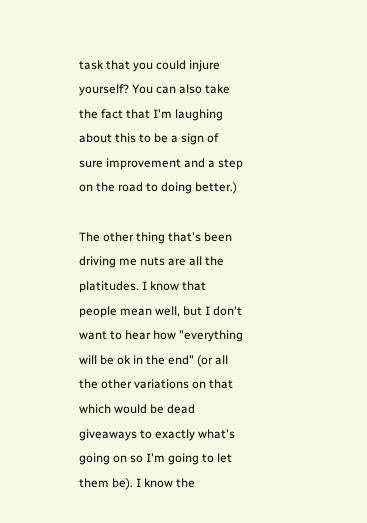task that you could injure yourself? You can also take the fact that I'm laughing about this to be a sign of sure improvement and a step on the road to doing better.)

The other thing that's been driving me nuts are all the platitudes. I know that people mean well, but I don't want to hear how "everything will be ok in the end" (or all the other variations on that which would be dead giveaways to exactly what's going on so I'm going to let them be). I know the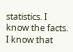statistics. I know the facts. I know that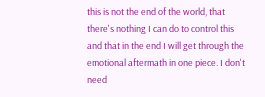this is not the end of the world, that there's nothing I can do to control this and that in the end I will get through the emotional aftermath in one piece. I don't need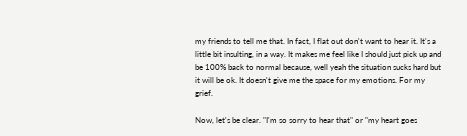my friends to tell me that. In fact, I flat out don't want to hear it. It's a little bit insulting, in a way. It makes me feel like I should just pick up and be 100% back to normal because, well yeah the situation sucks hard but it will be ok. It doesn't give me the space for my emotions. For my grief.

Now, let's be clear. "I'm so sorry to hear that" or "my heart goes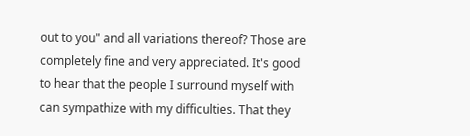out to you" and all variations thereof? Those are completely fine and very appreciated. It's good to hear that the people I surround myself with can sympathize with my difficulties. That they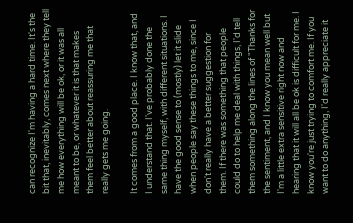can recognize I'm having a hard time. It's the bit that, inevitably, comes next where they tell me how everything will be ok, or it was all meant to be, or whatever it is that makes them feel better about reassuring me that really gets me going.

It comes from a good place. I know that, and I understand that. I've probably done the same thing myself, with different situations. I have the good sense to (mostly) let it slide when people say these things to me, since I don't really have a better suggestion for them. If there was something that people could do to help me deal with things, I'd tell them something along the lines of "Thanks for the sentiment, and I know you mean well but I'm a little extra sensitive right now and hearing that it will all be ok is difficult for me. I know you're just trying to comfort me. If you want to do anything, I'd really appreciate it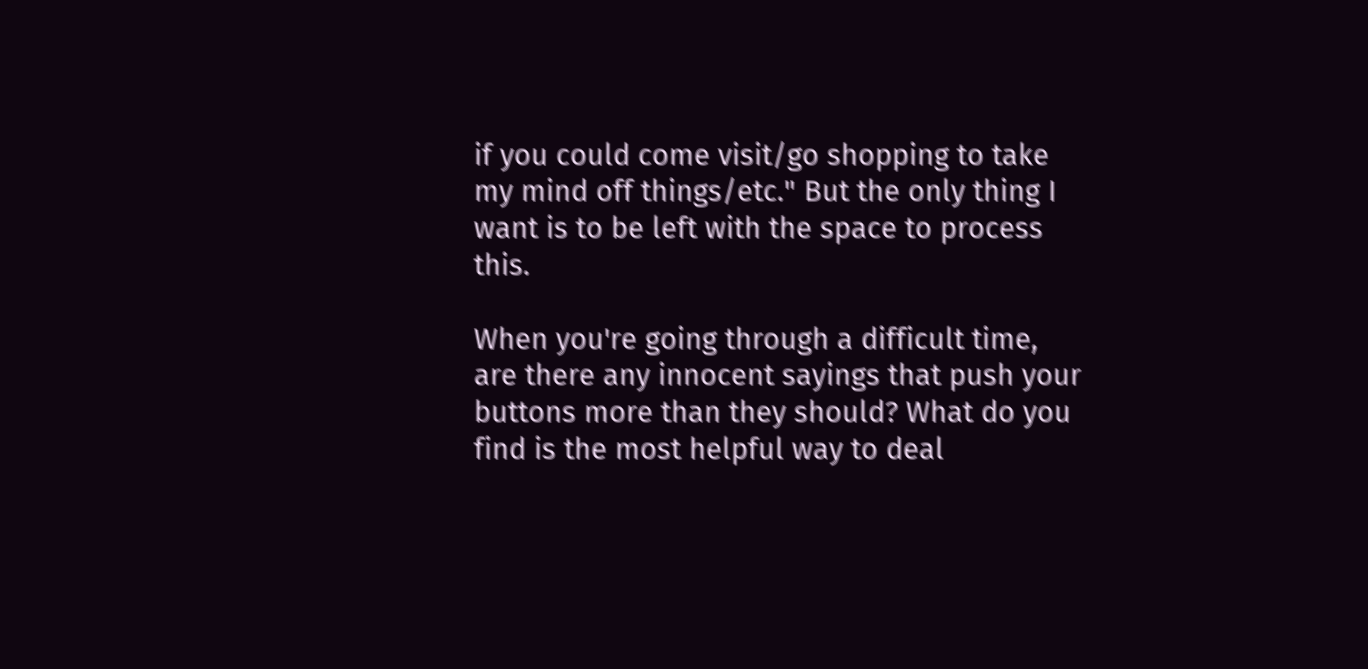if you could come visit/go shopping to take my mind off things/etc." But the only thing I want is to be left with the space to process this.

When you're going through a difficult time, are there any innocent sayings that push your buttons more than they should? What do you find is the most helpful way to deal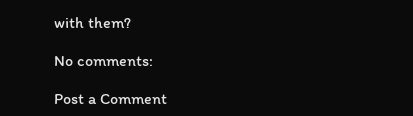with them?

No comments:

Post a Comment